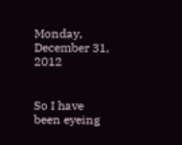Monday, December 31, 2012


So I have been eyeing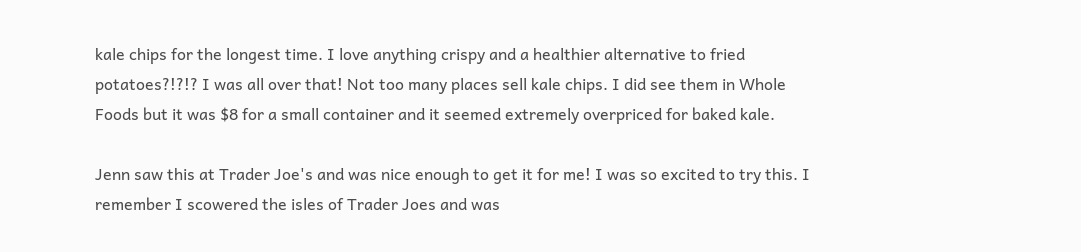kale chips for the longest time. I love anything crispy and a healthier alternative to fried potatoes?!?!? I was all over that! Not too many places sell kale chips. I did see them in Whole Foods but it was $8 for a small container and it seemed extremely overpriced for baked kale.

Jenn saw this at Trader Joe's and was nice enough to get it for me! I was so excited to try this. I remember I scowered the isles of Trader Joes and was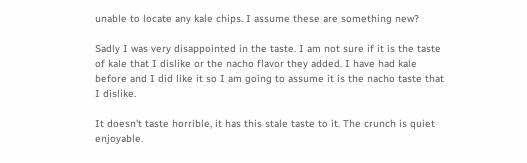unable to locate any kale chips. I assume these are something new?

Sadly I was very disappointed in the taste. I am not sure if it is the taste of kale that I dislike or the nacho flavor they added. I have had kale before and I did like it so I am going to assume it is the nacho taste that I dislike.

It doesn't taste horrible, it has this stale taste to it. The crunch is quiet enjoyable.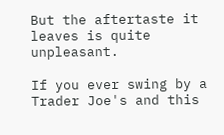But the aftertaste it leaves is quite unpleasant.

If you ever swing by a Trader Joe's and this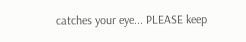catches your eye... PLEASE keep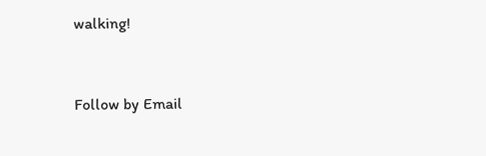walking!


Follow by Email